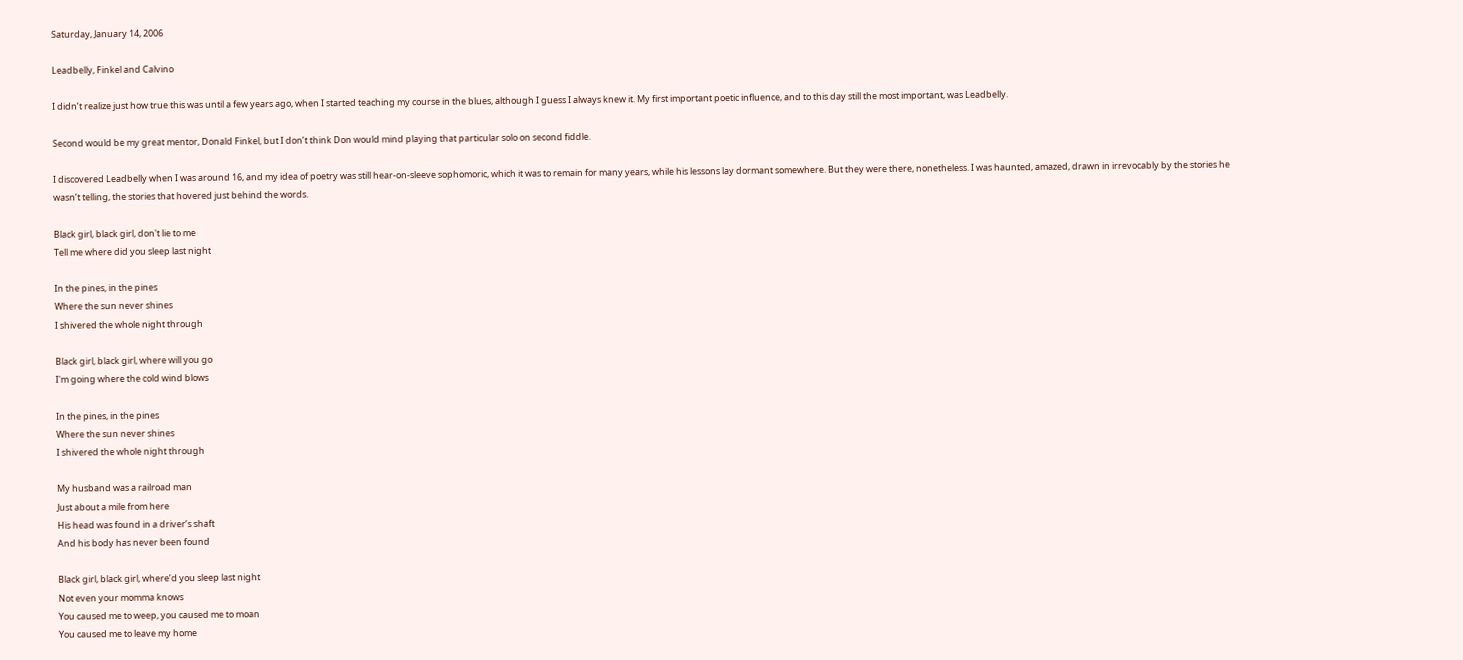Saturday, January 14, 2006

Leadbelly, Finkel and Calvino

I didn’t realize just how true this was until a few years ago, when I started teaching my course in the blues, although I guess I always knew it. My first important poetic influence, and to this day still the most important, was Leadbelly.

Second would be my great mentor, Donald Finkel, but I don’t think Don would mind playing that particular solo on second fiddle.

I discovered Leadbelly when I was around 16, and my idea of poetry was still hear-on-sleeve sophomoric, which it was to remain for many years, while his lessons lay dormant somewhere. But they were there, nonetheless. I was haunted, amazed, drawn in irrevocably by the stories he wasn’t telling, the stories that hovered just behind the words.

Black girl, black girl, don't lie to me
Tell me where did you sleep last night

In the pines, in the pines
Where the sun never shines
I shivered the whole night through

Black girl, black girl, where will you go
I'm going where the cold wind blows

In the pines, in the pines
Where the sun never shines
I shivered the whole night through

My husband was a railroad man
Just about a mile from here
His head was found in a driver’s shaft
And his body has never been found

Black girl, black girl, where’d you sleep last night
Not even your momma knows
You caused me to weep, you caused me to moan
You caused me to leave my home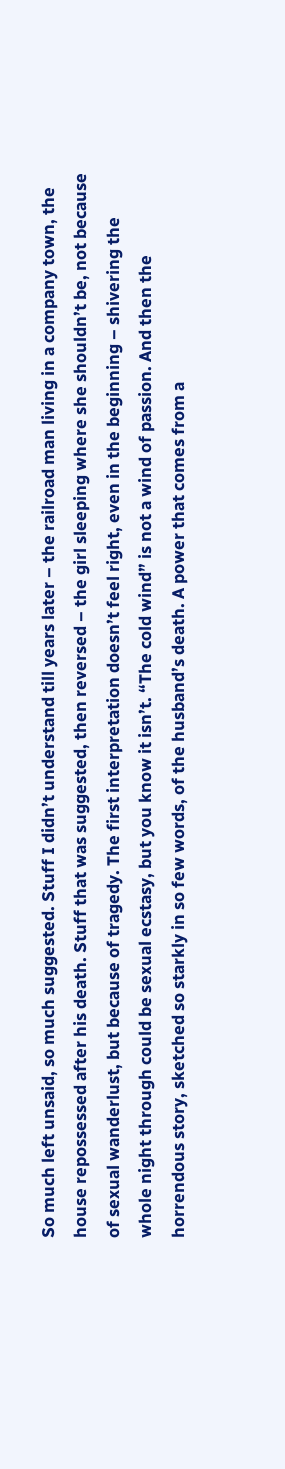So much left unsaid, so much suggested. Stuff I didn’t understand till years later – the railroad man living in a company town, the house repossessed after his death. Stuff that was suggested, then reversed – the girl sleeping where she shouldn’t be, not because of sexual wanderlust, but because of tragedy. The first interpretation doesn’t feel right, even in the beginning – shivering the whole night through could be sexual ecstasy, but you know it isn’t. “The cold wind” is not a wind of passion. And then the horrendous story, sketched so starkly in so few words, of the husband’s death. A power that comes from a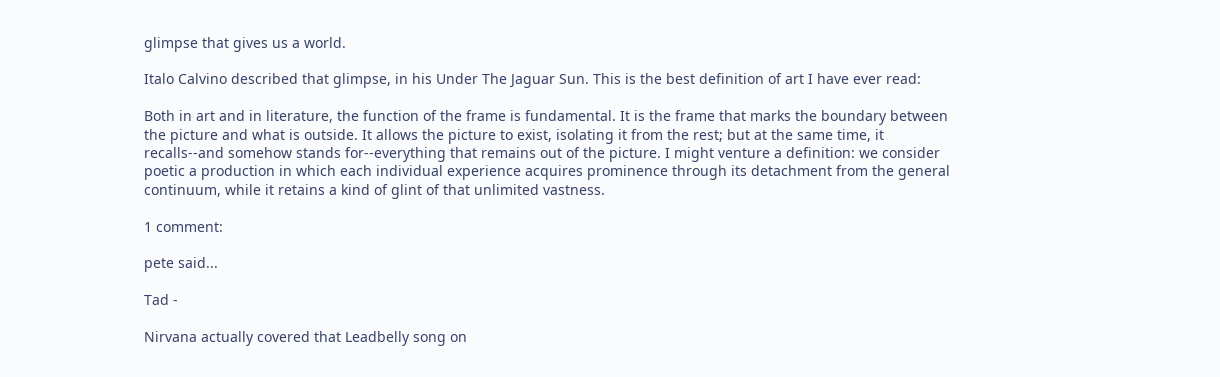glimpse that gives us a world.

Italo Calvino described that glimpse, in his Under The Jaguar Sun. This is the best definition of art I have ever read:

Both in art and in literature, the function of the frame is fundamental. It is the frame that marks the boundary between the picture and what is outside. It allows the picture to exist, isolating it from the rest; but at the same time, it recalls--and somehow stands for--everything that remains out of the picture. I might venture a definition: we consider poetic a production in which each individual experience acquires prominence through its detachment from the general continuum, while it retains a kind of glint of that unlimited vastness.

1 comment:

pete said...

Tad -

Nirvana actually covered that Leadbelly song on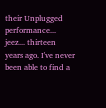their Unplugged performance... jeez... thirteen years ago. I've never been able to find a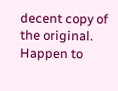decent copy of the original. Happen to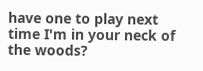have one to play next time I'm in your neck of the woods?